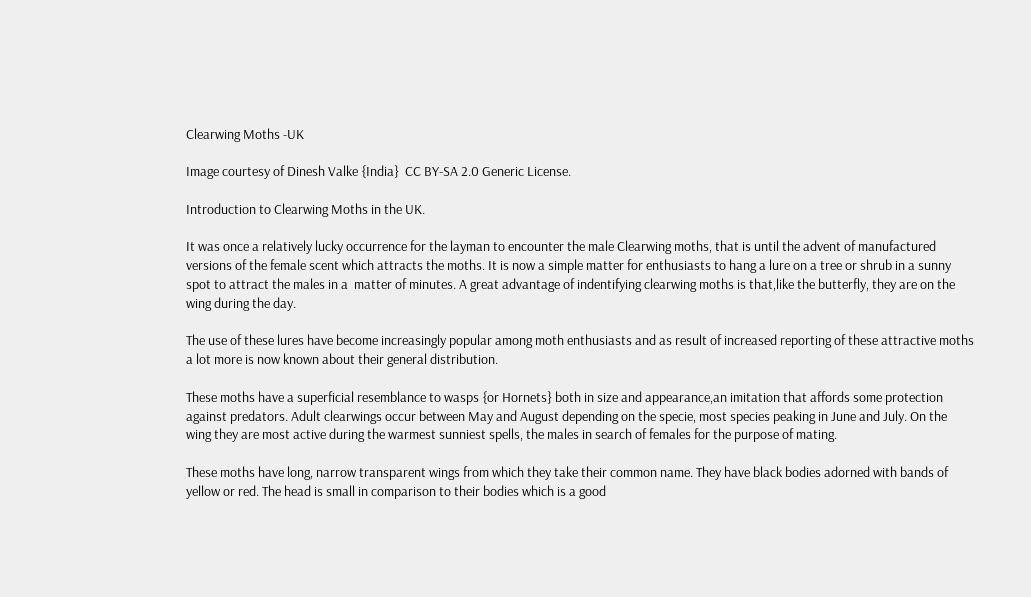Clearwing Moths -UK

Image courtesy of Dinesh Valke {India}  CC BY-SA 2.0 Generic License.

Introduction to Clearwing Moths in the UK.

It was once a relatively lucky occurrence for the layman to encounter the male Clearwing moths, that is until the advent of manufactured versions of the female scent which attracts the moths. It is now a simple matter for enthusiasts to hang a lure on a tree or shrub in a sunny spot to attract the males in a  matter of minutes. A great advantage of indentifying clearwing moths is that,like the butterfly, they are on the wing during the day.

The use of these lures have become increasingly popular among moth enthusiasts and as result of increased reporting of these attractive moths a lot more is now known about their general distribution.

These moths have a superficial resemblance to wasps {or Hornets} both in size and appearance,an imitation that affords some protection against predators. Adult clearwings occur between May and August depending on the specie, most species peaking in June and July. On the wing they are most active during the warmest sunniest spells, the males in search of females for the purpose of mating.

These moths have long, narrow transparent wings from which they take their common name. They have black bodies adorned with bands of yellow or red. The head is small in comparison to their bodies which is a good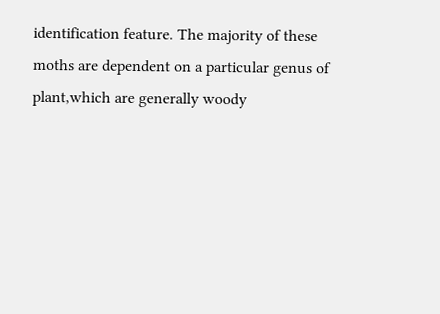identification feature. The majority of these moths are dependent on a particular genus of plant,which are generally woody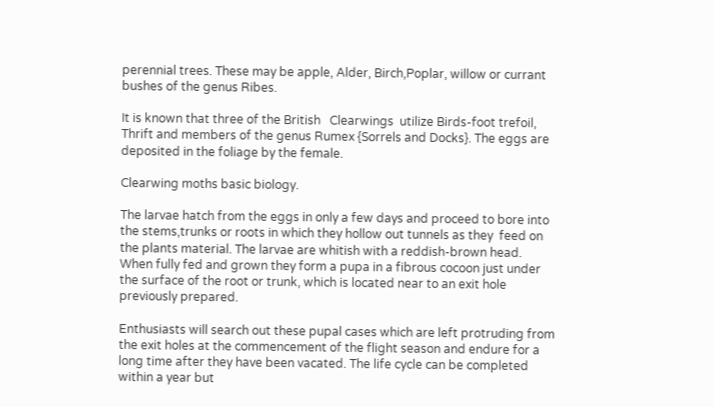perennial trees. These may be apple, Alder, Birch,Poplar, willow or currant bushes of the genus Ribes.

It is known that three of the British   Clearwings  utilize Birds-foot trefoil, Thrift and members of the genus Rumex {Sorrels and Docks}. The eggs are deposited in the foliage by the female.

Clearwing moths basic biology.

The larvae hatch from the eggs in only a few days and proceed to bore into the stems,trunks or roots in which they hollow out tunnels as they  feed on the plants material. The larvae are whitish with a reddish-brown head. When fully fed and grown they form a pupa in a fibrous cocoon just under the surface of the root or trunk, which is located near to an exit hole previously prepared.

Enthusiasts will search out these pupal cases which are left protruding from the exit holes at the commencement of the flight season and endure for a long time after they have been vacated. The life cycle can be completed within a year but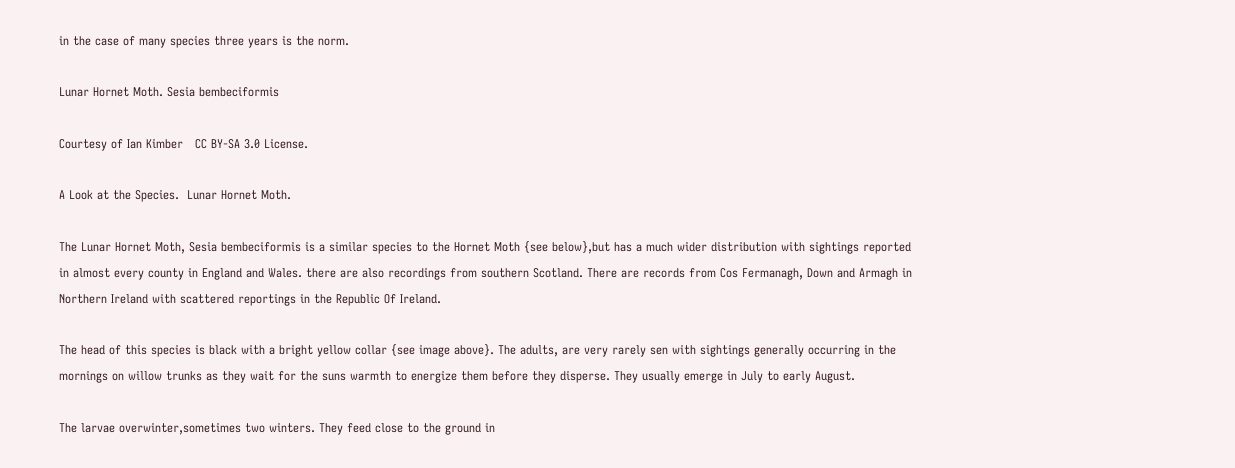in the case of many species three years is the norm.

Lunar Hornet Moth. Sesia bembeciformis

Courtesy of Ian Kimber   CC BY-SA 3.0 License.

A Look at the Species.  Lunar Hornet Moth.

The Lunar Hornet Moth, Sesia bembeciformis is a similar species to the Hornet Moth {see below},but has a much wider distribution with sightings reported in almost every county in England and Wales. there are also recordings from southern Scotland. There are records from Cos Fermanagh, Down and Armagh in Northern Ireland with scattered reportings in the Republic Of Ireland.

The head of this species is black with a bright yellow collar {see image above}. The adults, are very rarely sen with sightings generally occurring in the mornings on willow trunks as they wait for the suns warmth to energize them before they disperse. They usually emerge in July to early August.

The larvae overwinter,sometimes two winters. They feed close to the ground in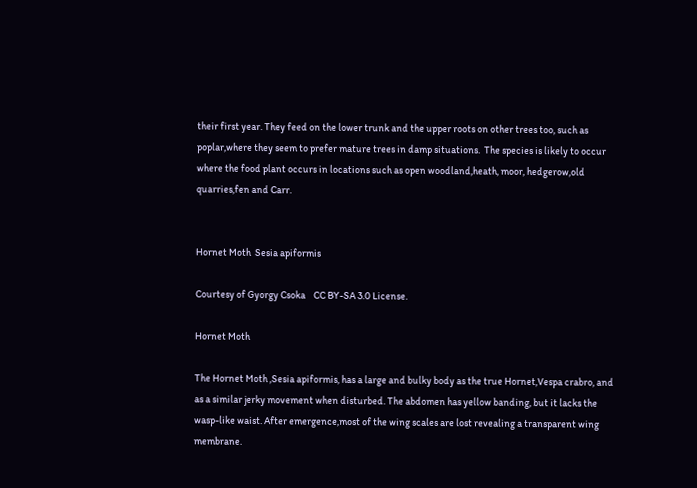their first year. They feed on the lower trunk and the upper roots on other trees too, such as poplar,where they seem to prefer mature trees in damp situations.  The species is likely to occur where the food plant occurs in locations such as open woodland,heath, moor, hedgerow,old quarries,fen and Carr.


Hornet Moth  Sesia apiformis

Courtesy of Gyorgy Csoka    CC BY-SA 3.0 License.

Hornet Moth

The Hornet Moth ,Sesia apiformis, has a large and bulky body as the true Hornet,Vespa crabro, and as a similar jerky movement when disturbed. The abdomen has yellow banding, but it lacks the wasp-like waist. After emergence,most of the wing scales are lost revealing a transparent wing membrane.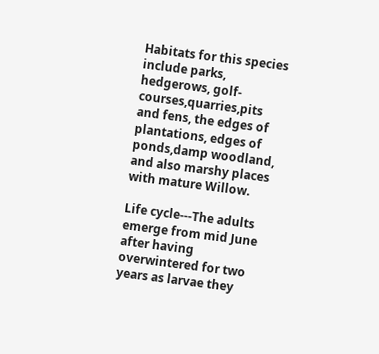Habitats for this species include parks, hedgerows, golf-courses,quarries,pits and fens, the edges of plantations, edges of ponds,damp woodland, and also marshy places with mature Willow.

Life cycle---The adults emerge from mid June after having overwintered for two years as larvae they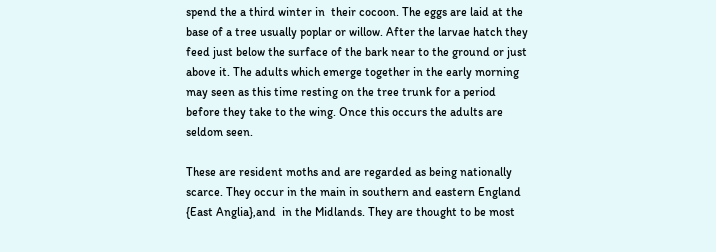spend the a third winter in  their cocoon. The eggs are laid at the base of a tree usually poplar or willow. After the larvae hatch they feed just below the surface of the bark near to the ground or just above it. The adults which emerge together in the early morning may seen as this time resting on the tree trunk for a period before they take to the wing. Once this occurs the adults are seldom seen.

These are resident moths and are regarded as being nationally scarce. They occur in the main in southern and eastern England {East Anglia},and  in the Midlands. They are thought to be most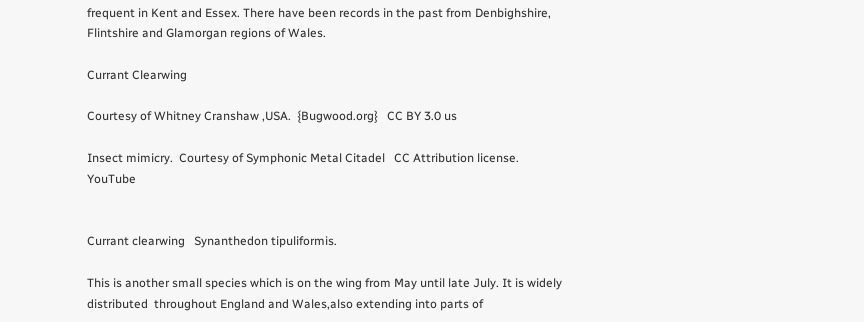frequent in Kent and Essex. There have been records in the past from Denbighshire, Flintshire and Glamorgan regions of Wales.

Currant Clearwing

Courtesy of Whitney Cranshaw ,USA.  {Bugwood.org}   CC BY 3.0 us

Insect mimicry.  Courtesy of Symphonic Metal Citadel   CC Attribution license. YouTube


Currant clearwing   Synanthedon tipuliformis.

This is another small species which is on the wing from May until late July. It is widely distributed  throughout England and Wales,also extending into parts of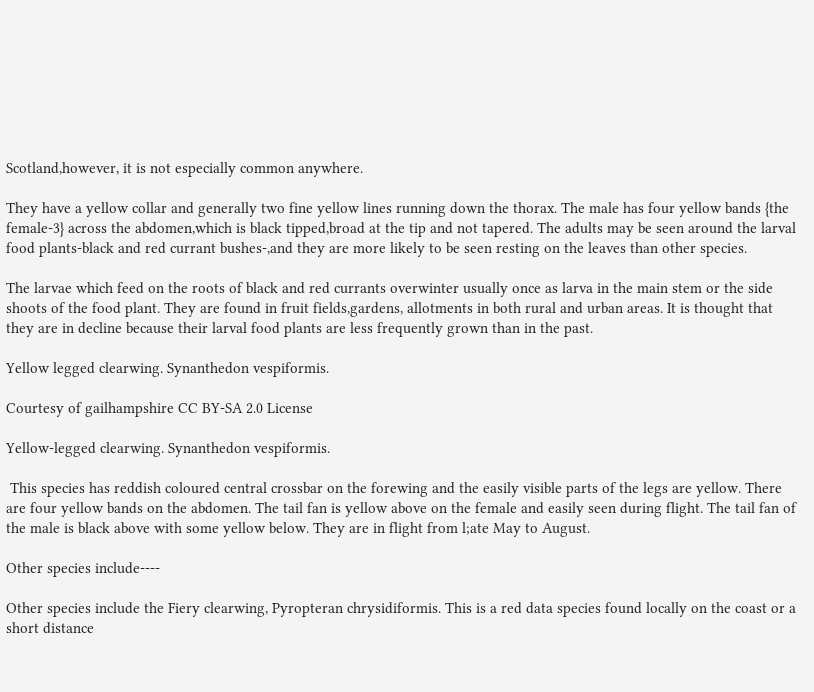Scotland,however, it is not especially common anywhere.

They have a yellow collar and generally two fine yellow lines running down the thorax. The male has four yellow bands {the female-3} across the abdomen,which is black tipped,broad at the tip and not tapered. The adults may be seen around the larval food plants-black and red currant bushes-,and they are more likely to be seen resting on the leaves than other species.

The larvae which feed on the roots of black and red currants overwinter usually once as larva in the main stem or the side shoots of the food plant. They are found in fruit fields,gardens, allotments in both rural and urban areas. It is thought that they are in decline because their larval food plants are less frequently grown than in the past.

Yellow legged clearwing. Synanthedon vespiformis.

Courtesy of gailhampshire CC BY-SA 2.0 License

Yellow-legged clearwing. Synanthedon vespiformis.

 This species has reddish coloured central crossbar on the forewing and the easily visible parts of the legs are yellow. There are four yellow bands on the abdomen. The tail fan is yellow above on the female and easily seen during flight. The tail fan of the male is black above with some yellow below. They are in flight from l;ate May to August.

Other species include----

Other species include the Fiery clearwing, Pyropteran chrysidiformis. This is a red data species found locally on the coast or a short distance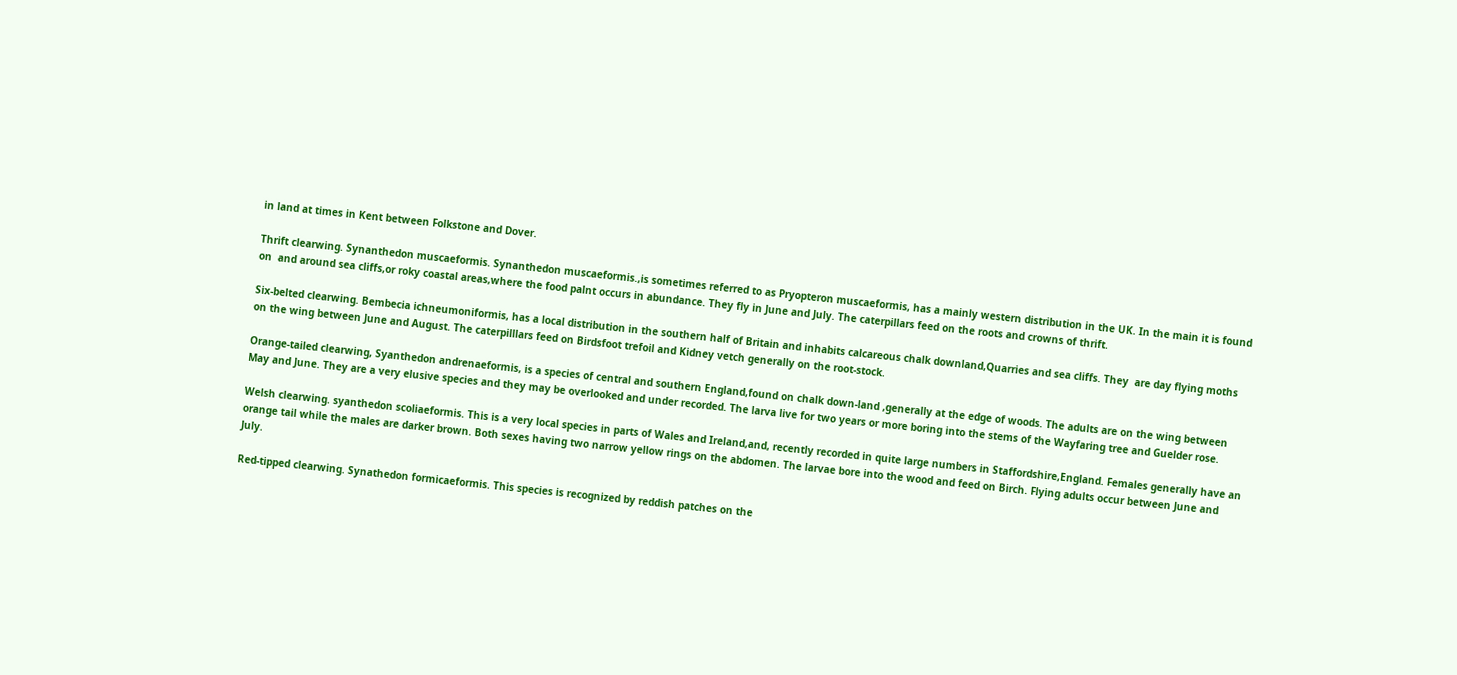in land at times in Kent between Folkstone and Dover.

Thrift clearwing. Synanthedon muscaeformis. Synanthedon muscaeformis.,is sometimes referred to as Pryopteron muscaeformis, has a mainly western distribution in the UK. In the main it is found on  and around sea cliffs,or roky coastal areas,where the food palnt occurs in abundance. They fly in June and July. The caterpillars feed on the roots and crowns of thrift.

Six-belted clearwing. Bembecia ichneumoniformis, has a local distribution in the southern half of Britain and inhabits calcareous chalk downland,Quarries and sea cliffs. They  are day flying moths on the wing between June and August. The caterpilllars feed on Birdsfoot trefoil and Kidney vetch generally on the root-stock.

Orange-tailed clearwing, Syanthedon andrenaeformis, is a species of central and southern England,found on chalk down-land ,generally at the edge of woods. The adults are on the wing between May and June. They are a very elusive species and they may be overlooked and under recorded. The larva live for two years or more boring into the stems of the Wayfaring tree and Guelder rose.

Welsh clearwing. syanthedon scoliaeformis. This is a very local species in parts of Wales and Ireland,and, recently recorded in quite large numbers in Staffordshire,England. Females generally have an orange tail while the males are darker brown. Both sexes having two narrow yellow rings on the abdomen. The larvae bore into the wood and feed on Birch. Flying adults occur between June and July.

Red-tipped clearwing. Synathedon formicaeformis. This species is recognized by reddish patches on the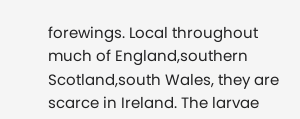forewings. Local throughout much of England,southern Scotland,south Wales, they are scarce in Ireland. The larvae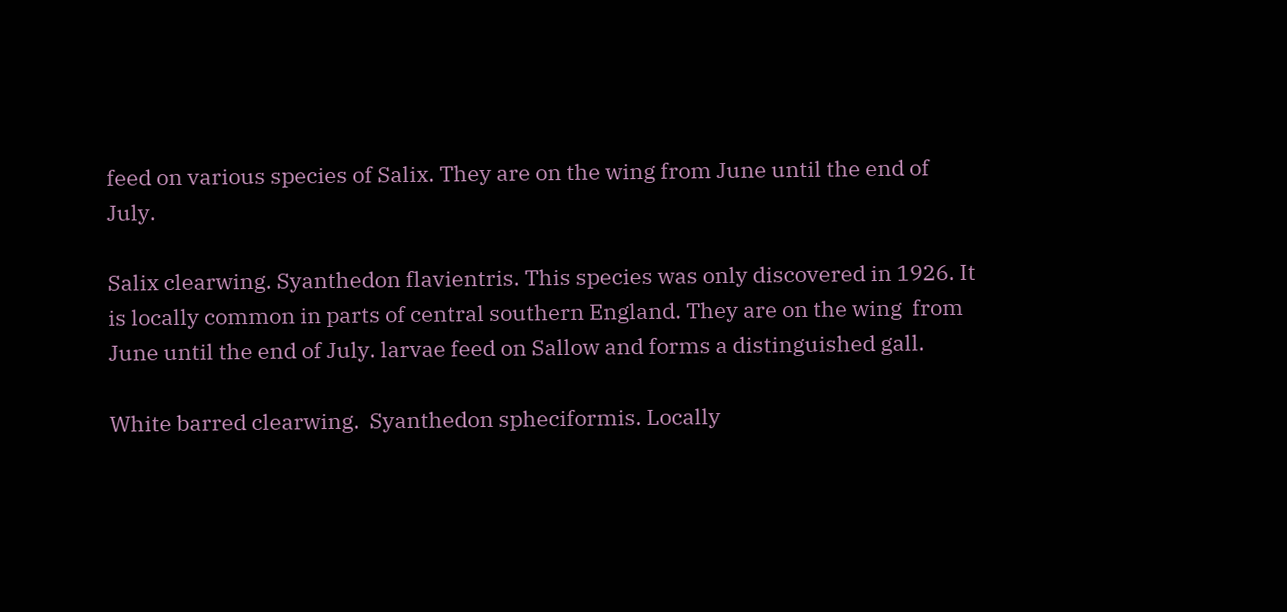feed on various species of Salix. They are on the wing from June until the end of July.

Salix clearwing. Syanthedon flavientris. This species was only discovered in 1926. It is locally common in parts of central southern England. They are on the wing  from June until the end of July. larvae feed on Sallow and forms a distinguished gall.

White barred clearwing.  Syanthedon spheciformis. Locally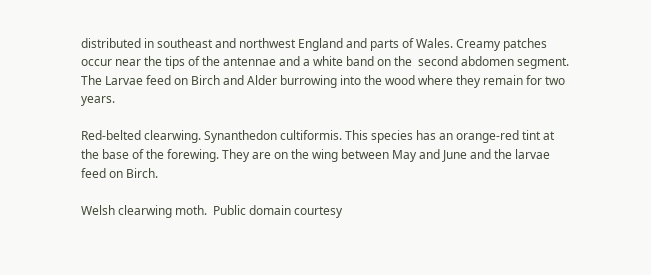distributed in southeast and northwest England and parts of Wales. Creamy patches occur near the tips of the antennae and a white band on the  second abdomen segment. The Larvae feed on Birch and Alder burrowing into the wood where they remain for two years.

Red-belted clearwing. Synanthedon cultiformis. This species has an orange-red tint at the base of the forewing. They are on the wing between May and June and the larvae feed on Birch.

Welsh clearwing moth.  Public domain courtesy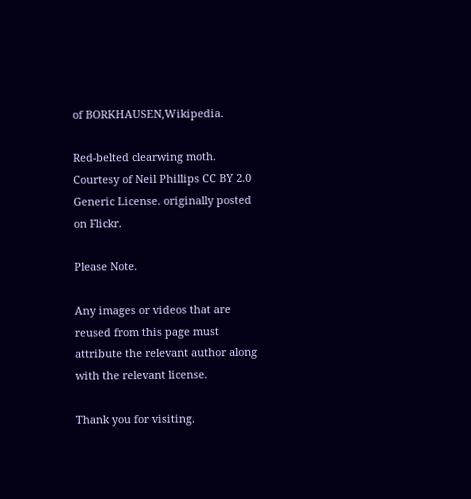of BORKHAUSEN,Wikipedia.

Red-belted clearwing moth. Courtesy of Neil Phillips CC BY 2.0 Generic License. originally posted on Flickr.

Please Note.

Any images or videos that are reused from this page must attribute the relevant author along with the relevant license.

Thank you for visiting.